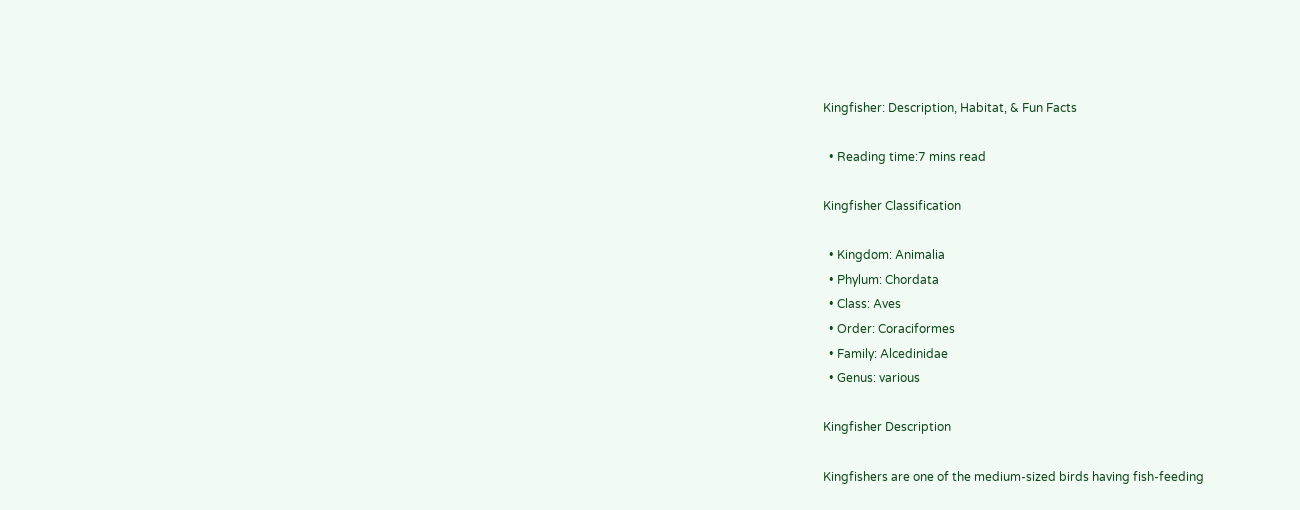Kingfisher: Description, Habitat, & Fun Facts

  • Reading time:7 mins read

Kingfisher Classification

  • Kingdom: Animalia
  • Phylum: Chordata
  • Class: Aves
  • Order: Coraciformes
  • Family: Alcedinidae
  • Genus: various

Kingfisher Description

Kingfishers are one of the medium-sized birds having fish-feeding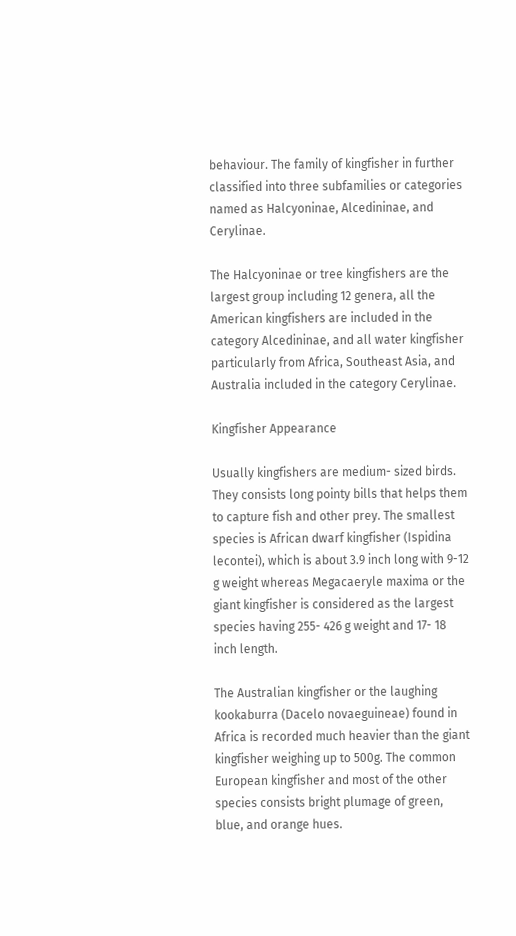behaviour. The family of kingfisher in further classified into three subfamilies or categories named as Halcyoninae, Alcedininae, and Cerylinae.

The Halcyoninae or tree kingfishers are the largest group including 12 genera, all the American kingfishers are included in the category Alcedininae, and all water kingfisher particularly from Africa, Southeast Asia, and Australia included in the category Cerylinae.

Kingfisher Appearance

Usually kingfishers are medium- sized birds. They consists long pointy bills that helps them to capture fish and other prey. The smallest species is African dwarf kingfisher (Ispidina lecontei), which is about 3.9 inch long with 9-12 g weight whereas Megacaeryle maxima or the giant kingfisher is considered as the largest species having 255- 426 g weight and 17- 18 inch length.

The Australian kingfisher or the laughing kookaburra (Dacelo novaeguineae) found in Africa is recorded much heavier than the giant kingfisher weighing up to 500g. The common European kingfisher and most of the other species consists bright plumage of green, blue, and orange hues.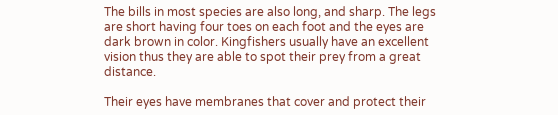The bills in most species are also long, and sharp. The legs are short having four toes on each foot and the eyes are dark brown in color. Kingfishers usually have an excellent vision thus they are able to spot their prey from a great distance.

Their eyes have membranes that cover and protect their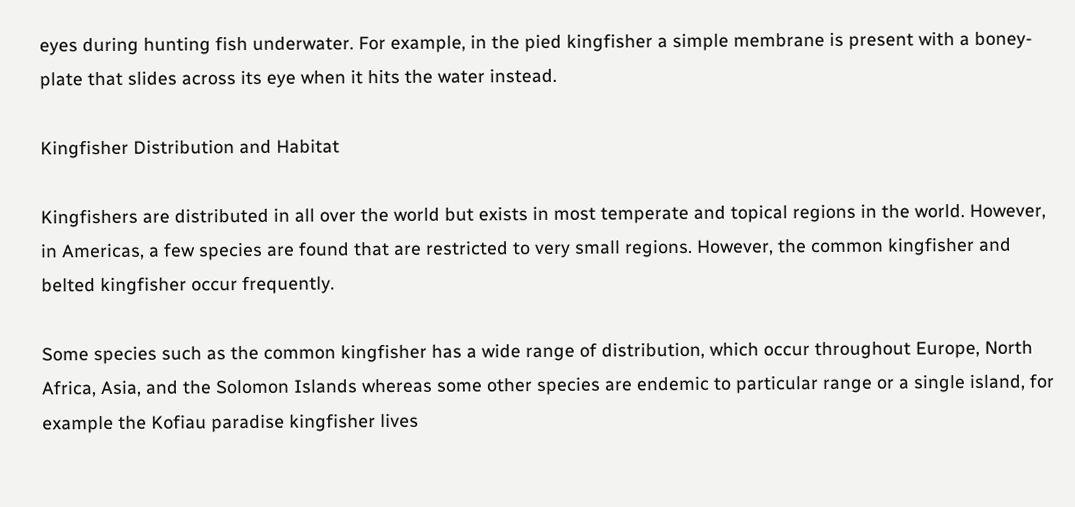eyes during hunting fish underwater. For example, in the pied kingfisher a simple membrane is present with a boney-plate that slides across its eye when it hits the water instead.

Kingfisher Distribution and Habitat

Kingfishers are distributed in all over the world but exists in most temperate and topical regions in the world. However, in Americas, a few species are found that are restricted to very small regions. However, the common kingfisher and belted kingfisher occur frequently.

Some species such as the common kingfisher has a wide range of distribution, which occur throughout Europe, North Africa, Asia, and the Solomon Islands whereas some other species are endemic to particular range or a single island, for example the Kofiau paradise kingfisher lives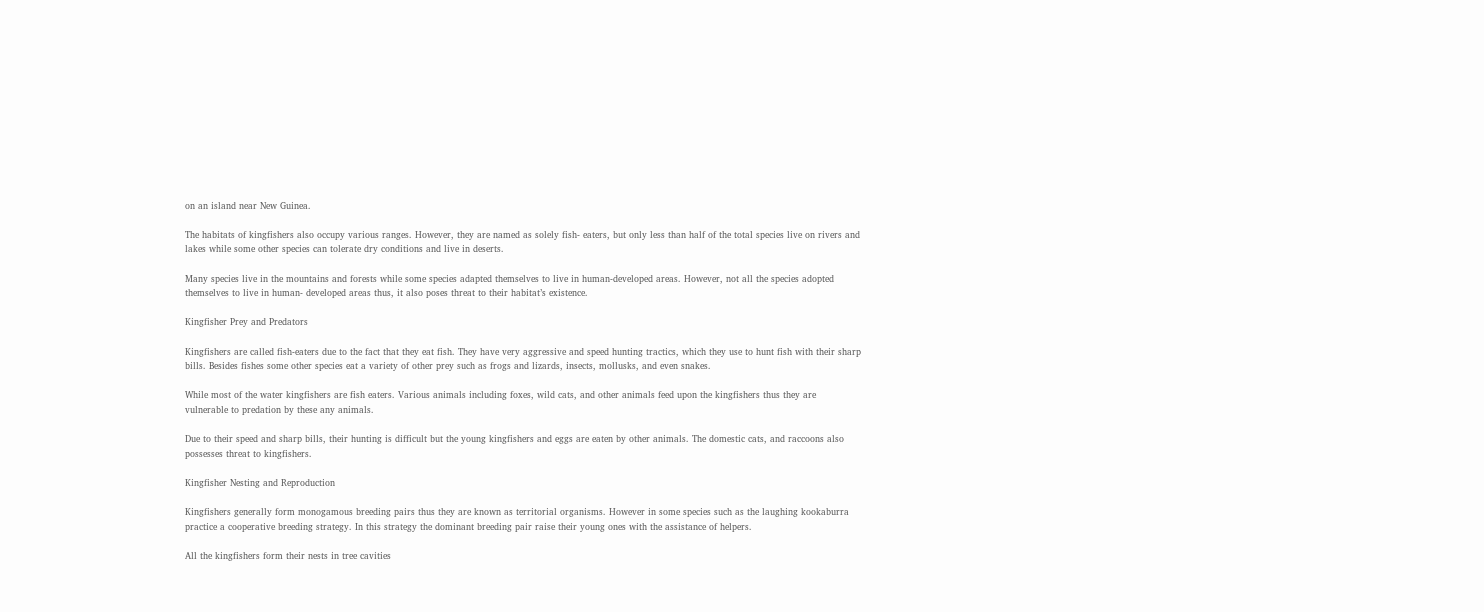on an island near New Guinea.

The habitats of kingfishers also occupy various ranges. However, they are named as solely fish- eaters, but only less than half of the total species live on rivers and lakes while some other species can tolerate dry conditions and live in deserts.

Many species live in the mountains and forests while some species adapted themselves to live in human-developed areas. However, not all the species adopted themselves to live in human- developed areas thus, it also poses threat to their habitat’s existence.

Kingfisher Prey and Predators

Kingfishers are called fish-eaters due to the fact that they eat fish. They have very aggressive and speed hunting tractics, which they use to hunt fish with their sharp bills. Besides fishes some other species eat a variety of other prey such as frogs and lizards, insects, mollusks, and even snakes.

While most of the water kingfishers are fish eaters. Various animals including foxes, wild cats, and other animals feed upon the kingfishers thus they are vulnerable to predation by these any animals.

Due to their speed and sharp bills, their hunting is difficult but the young kingfishers and eggs are eaten by other animals. The domestic cats, and raccoons also possesses threat to kingfishers.

Kingfisher Nesting and Reproduction

Kingfishers generally form monogamous breeding pairs thus they are known as territorial organisms. However in some species such as the laughing kookaburra practice a cooperative breeding strategy. In this strategy the dominant breeding pair raise their young ones with the assistance of helpers.

All the kingfishers form their nests in tree cavities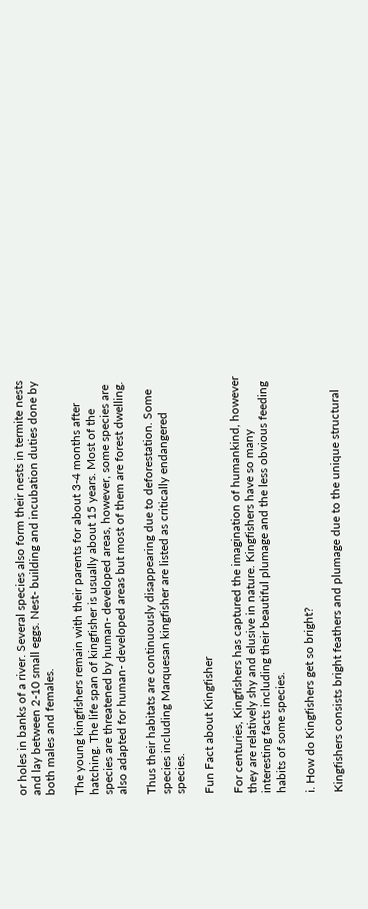or holes in banks of a river. Several species also form their nests in termite nests and lay between 2-10 small eggs. Nest- building and incubation duties done by both males and females.

The young kingfishers remain with their parents for about 3-4 months after hatching. The life span of kingfisher is usually about 15 years. Most of the species are threatened by human- developed areas, however, some species are also adapted for human- developed areas but most of them are forest dwelling.

Thus their habitats are continuously disappearing due to deforestation. Some species including Marquesan kingfisher are listed as critically endangered species.

Fun Fact about Kingfisher

For centuries, Kingfishers has captured the imagination of humankind, however they are relatively shy and elusive in nature. Kingfishers have so many interesting facts including their beautiful plumage and the less obvious feeding habits of some species.

i. How do Kingfishers get so bright?

Kingfishers consists bright feathers and plumage due to the unique structural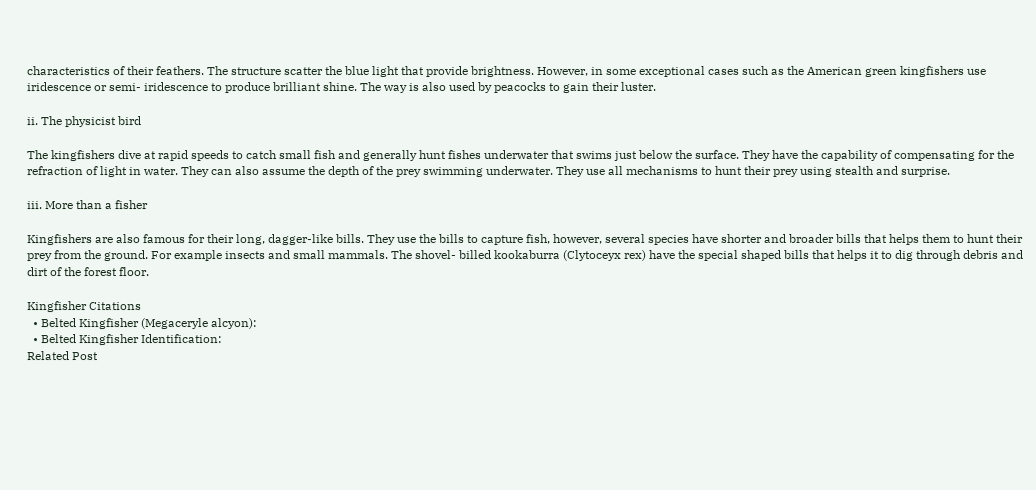characteristics of their feathers. The structure scatter the blue light that provide brightness. However, in some exceptional cases such as the American green kingfishers use iridescence or semi- iridescence to produce brilliant shine. The way is also used by peacocks to gain their luster.

ii. The physicist bird

The kingfishers dive at rapid speeds to catch small fish and generally hunt fishes underwater that swims just below the surface. They have the capability of compensating for the refraction of light in water. They can also assume the depth of the prey swimming underwater. They use all mechanisms to hunt their prey using stealth and surprise.

iii. More than a fisher

Kingfishers are also famous for their long, dagger-like bills. They use the bills to capture fish, however, several species have shorter and broader bills that helps them to hunt their prey from the ground. For example insects and small mammals. The shovel- billed kookaburra (Clytoceyx rex) have the special shaped bills that helps it to dig through debris and dirt of the forest floor.

Kingfisher Citations
  • Belted Kingfisher (Megaceryle alcyon):
  • Belted Kingfisher Identification:
Related Post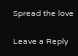Spread the love

Leave a Reply